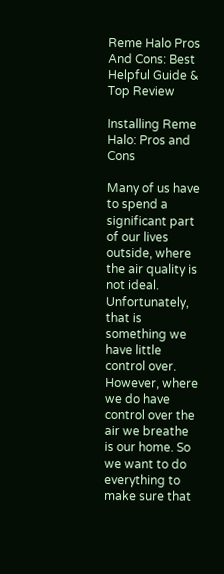Reme Halo Pros And Cons: Best Helpful Guide & Top Review

Installing Reme Halo: Pros and Cons

Many of us have to spend a significant part of our lives outside, where the air quality is not ideal. Unfortunately, that is something we have little control over. However, where we do have control over the air we breathe is our home. So we want to do everything to make sure that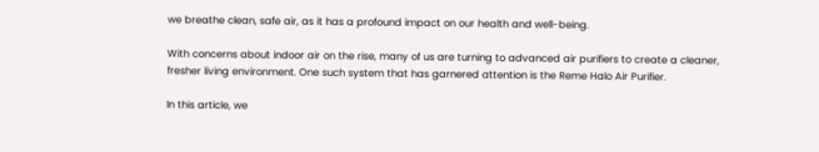we breathe clean, safe air, as it has a profound impact on our health and well-being.

With concerns about indoor air on the rise, many of us are turning to advanced air purifiers to create a cleaner, fresher living environment. One such system that has garnered attention is the Reme Halo Air Purifier.

In this article, we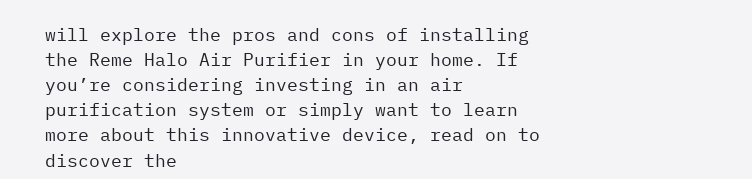will explore the pros and cons of installing the Reme Halo Air Purifier in your home. If you’re considering investing in an air purification system or simply want to learn more about this innovative device, read on to discover the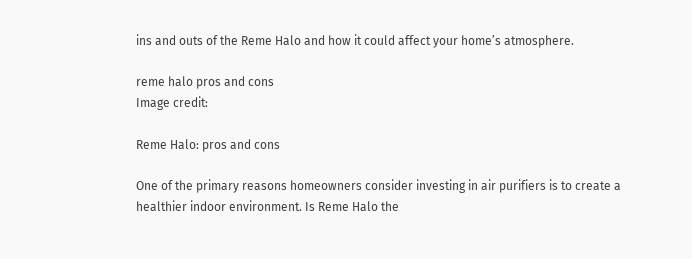ins and outs of the Reme Halo and how it could affect your home’s atmosphere.

reme halo pros and cons
Image credit:

Reme Halo: pros and cons

One of the primary reasons homeowners consider investing in air purifiers is to create a healthier indoor environment. Is Reme Halo the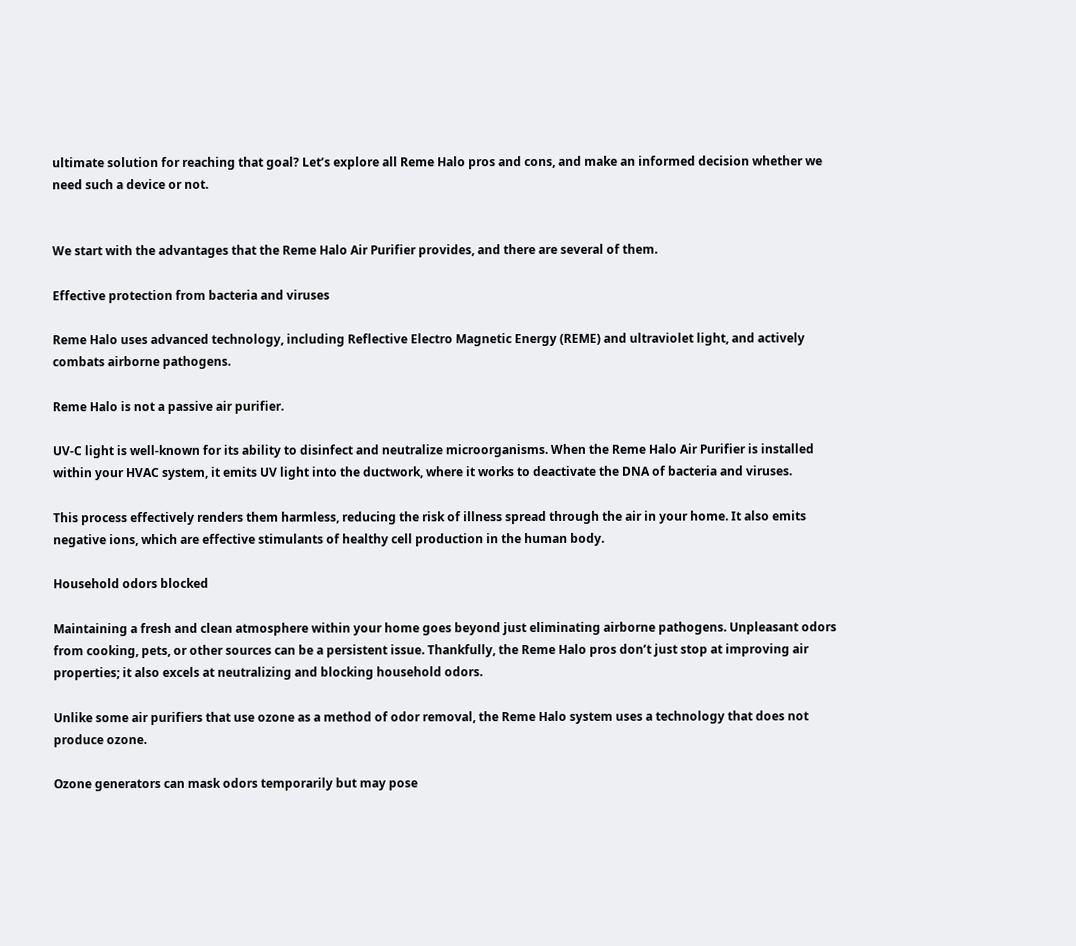ultimate solution for reaching that goal? Let’s explore all Reme Halo pros and cons, and make an informed decision whether we need such a device or not.


We start with the advantages that the Reme Halo Air Purifier provides, and there are several of them.

Effective protection from bacteria and viruses

Reme Halo uses advanced technology, including Reflective Electro Magnetic Energy (REME) and ultraviolet light, and actively combats airborne pathogens.

Reme Halo is not a passive air purifier.

UV-C light is well-known for its ability to disinfect and neutralize microorganisms. When the Reme Halo Air Purifier is installed within your HVAC system, it emits UV light into the ductwork, where it works to deactivate the DNA of bacteria and viruses.

This process effectively renders them harmless, reducing the risk of illness spread through the air in your home. It also emits negative ions, which are effective stimulants of healthy cell production in the human body.

Household odors blocked

Maintaining a fresh and clean atmosphere within your home goes beyond just eliminating airborne pathogens. Unpleasant odors from cooking, pets, or other sources can be a persistent issue. Thankfully, the Reme Halo pros don’t just stop at improving air properties; it also excels at neutralizing and blocking household odors.

Unlike some air purifiers that use ozone as a method of odor removal, the Reme Halo system uses a technology that does not produce ozone.

Ozone generators can mask odors temporarily but may pose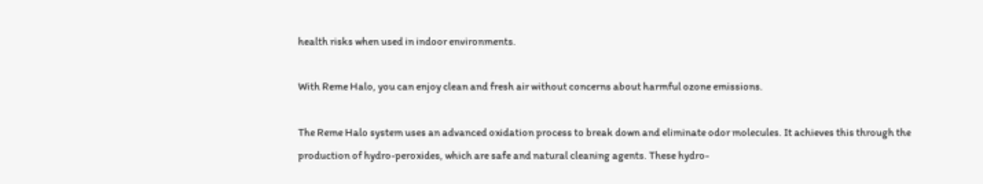health risks when used in indoor environments.

With Reme Halo, you can enjoy clean and fresh air without concerns about harmful ozone emissions.

The Reme Halo system uses an advanced oxidation process to break down and eliminate odor molecules. It achieves this through the production of hydro-peroxides, which are safe and natural cleaning agents. These hydro-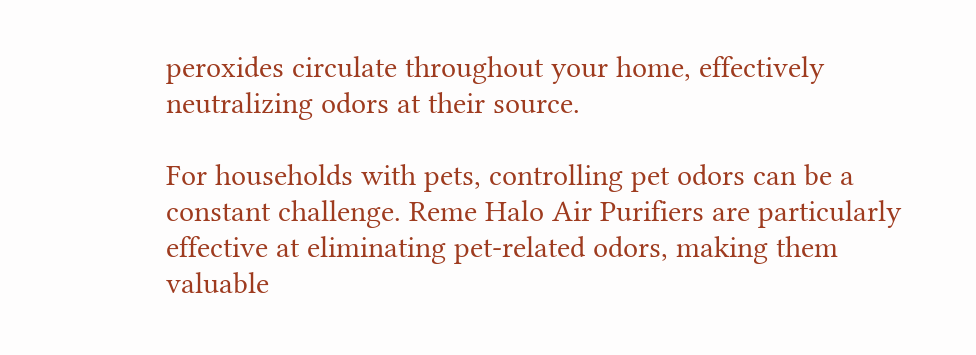peroxides circulate throughout your home, effectively neutralizing odors at their source.

For households with pets, controlling pet odors can be a constant challenge. Reme Halo Air Purifiers are particularly effective at eliminating pet-related odors, making them valuable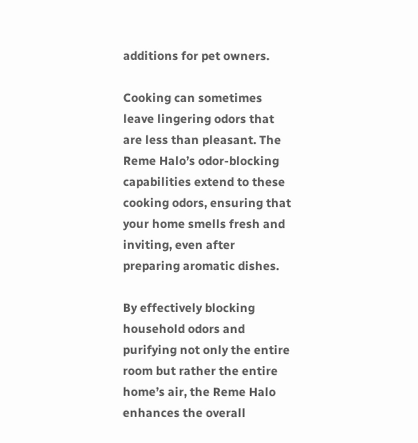additions for pet owners.

Cooking can sometimes leave lingering odors that are less than pleasant. The Reme Halo’s odor-blocking capabilities extend to these cooking odors, ensuring that your home smells fresh and inviting, even after preparing aromatic dishes.

By effectively blocking household odors and purifying not only the entire room but rather the entire home’s air, the Reme Halo enhances the overall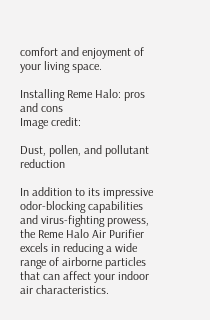comfort and enjoyment of your living space.

Installing Reme Halo: pros and cons
Image credit:

Dust, pollen, and pollutant reduction

In addition to its impressive odor-blocking capabilities and virus-fighting prowess, the Reme Halo Air Purifier excels in reducing a wide range of airborne particles that can affect your indoor air characteristics.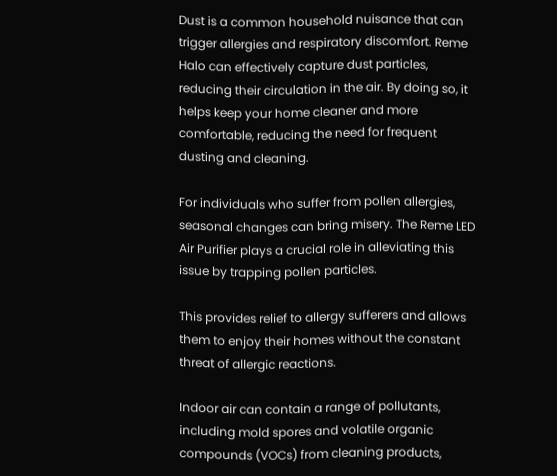Dust is a common household nuisance that can trigger allergies and respiratory discomfort. Reme Halo can effectively capture dust particles, reducing their circulation in the air. By doing so, it helps keep your home cleaner and more comfortable, reducing the need for frequent dusting and cleaning.

For individuals who suffer from pollen allergies, seasonal changes can bring misery. The Reme LED Air Purifier plays a crucial role in alleviating this issue by trapping pollen particles.

This provides relief to allergy sufferers and allows them to enjoy their homes without the constant threat of allergic reactions.

Indoor air can contain a range of pollutants, including mold spores and volatile organic compounds (VOCs) from cleaning products,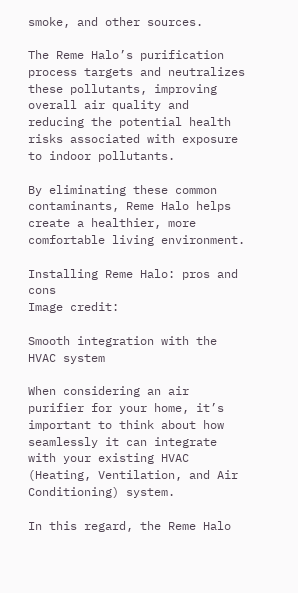smoke, and other sources.

The Reme Halo’s purification process targets and neutralizes these pollutants, improving overall air quality and reducing the potential health risks associated with exposure to indoor pollutants.

By eliminating these common contaminants, Reme Halo helps create a healthier, more comfortable living environment.

Installing Reme Halo: pros and cons
Image credit:

Smooth integration with the HVAC system

When considering an air purifier for your home, it’s important to think about how seamlessly it can integrate with your existing HVAC (Heating, Ventilation, and Air Conditioning) system.

In this regard, the Reme Halo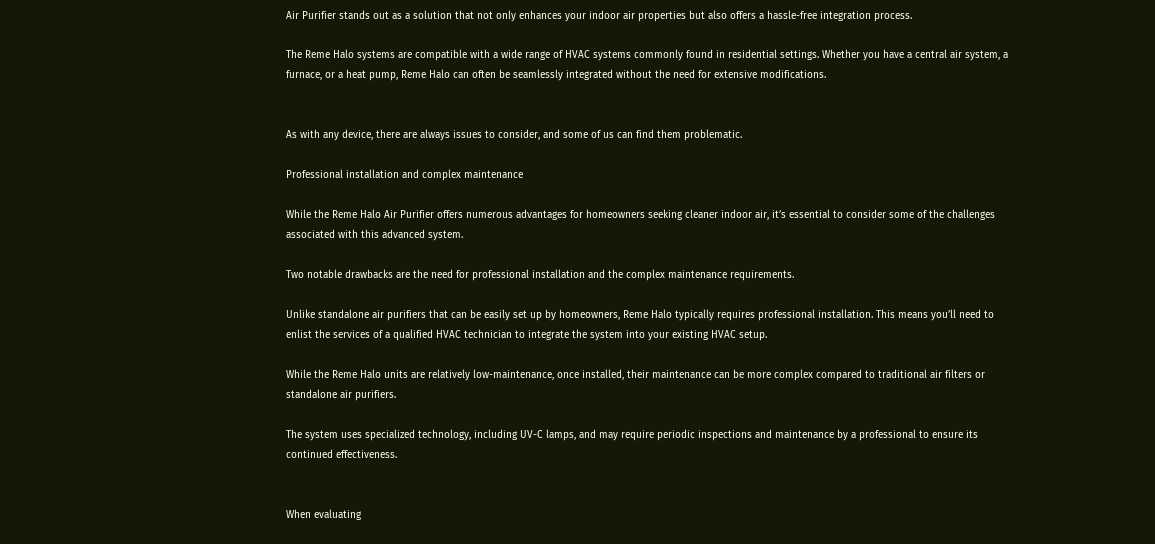Air Purifier stands out as a solution that not only enhances your indoor air properties but also offers a hassle-free integration process.

The Reme Halo systems are compatible with a wide range of HVAC systems commonly found in residential settings. Whether you have a central air system, a furnace, or a heat pump, Reme Halo can often be seamlessly integrated without the need for extensive modifications.


As with any device, there are always issues to consider, and some of us can find them problematic.

Professional installation and complex maintenance

While the Reme Halo Air Purifier offers numerous advantages for homeowners seeking cleaner indoor air, it’s essential to consider some of the challenges associated with this advanced system.

Two notable drawbacks are the need for professional installation and the complex maintenance requirements.

Unlike standalone air purifiers that can be easily set up by homeowners, Reme Halo typically requires professional installation. This means you’ll need to enlist the services of a qualified HVAC technician to integrate the system into your existing HVAC setup.

While the Reme Halo units are relatively low-maintenance, once installed, their maintenance can be more complex compared to traditional air filters or standalone air purifiers.

The system uses specialized technology, including UV-C lamps, and may require periodic inspections and maintenance by a professional to ensure its continued effectiveness.


When evaluating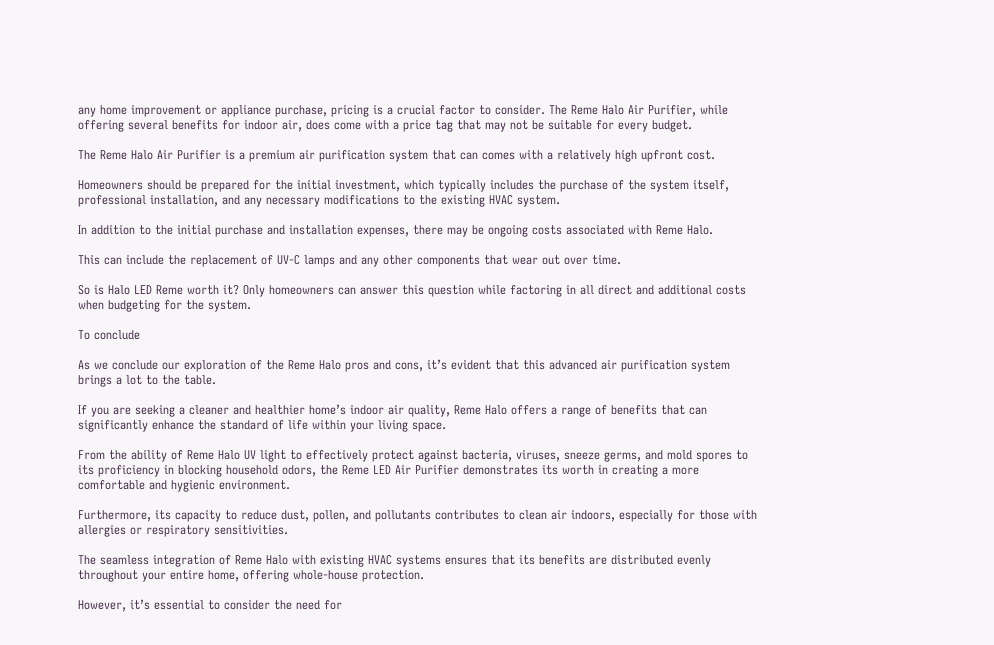any home improvement or appliance purchase, pricing is a crucial factor to consider. The Reme Halo Air Purifier, while offering several benefits for indoor air, does come with a price tag that may not be suitable for every budget.

The Reme Halo Air Purifier is a premium air purification system that can comes with a relatively high upfront cost.

Homeowners should be prepared for the initial investment, which typically includes the purchase of the system itself, professional installation, and any necessary modifications to the existing HVAC system.

In addition to the initial purchase and installation expenses, there may be ongoing costs associated with Reme Halo.

This can include the replacement of UV-C lamps and any other components that wear out over time.

So is Halo LED Reme worth it? Only homeowners can answer this question while factoring in all direct and additional costs when budgeting for the system.

To conclude

As we conclude our exploration of the Reme Halo pros and cons, it’s evident that this advanced air purification system brings a lot to the table.

If you are seeking a cleaner and healthier home’s indoor air quality, Reme Halo offers a range of benefits that can significantly enhance the standard of life within your living space.

From the ability of Reme Halo UV light to effectively protect against bacteria, viruses, sneeze germs, and mold spores to its proficiency in blocking household odors, the Reme LED Air Purifier demonstrates its worth in creating a more comfortable and hygienic environment.

Furthermore, its capacity to reduce dust, pollen, and pollutants contributes to clean air indoors, especially for those with allergies or respiratory sensitivities.

The seamless integration of Reme Halo with existing HVAC systems ensures that its benefits are distributed evenly throughout your entire home, offering whole-house protection.

However, it’s essential to consider the need for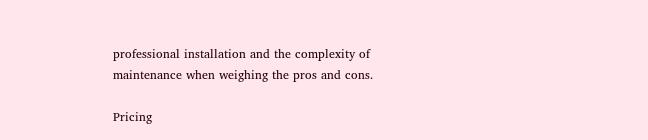professional installation and the complexity of maintenance when weighing the pros and cons.

Pricing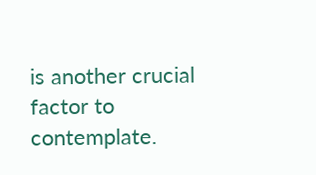is another crucial factor to contemplate.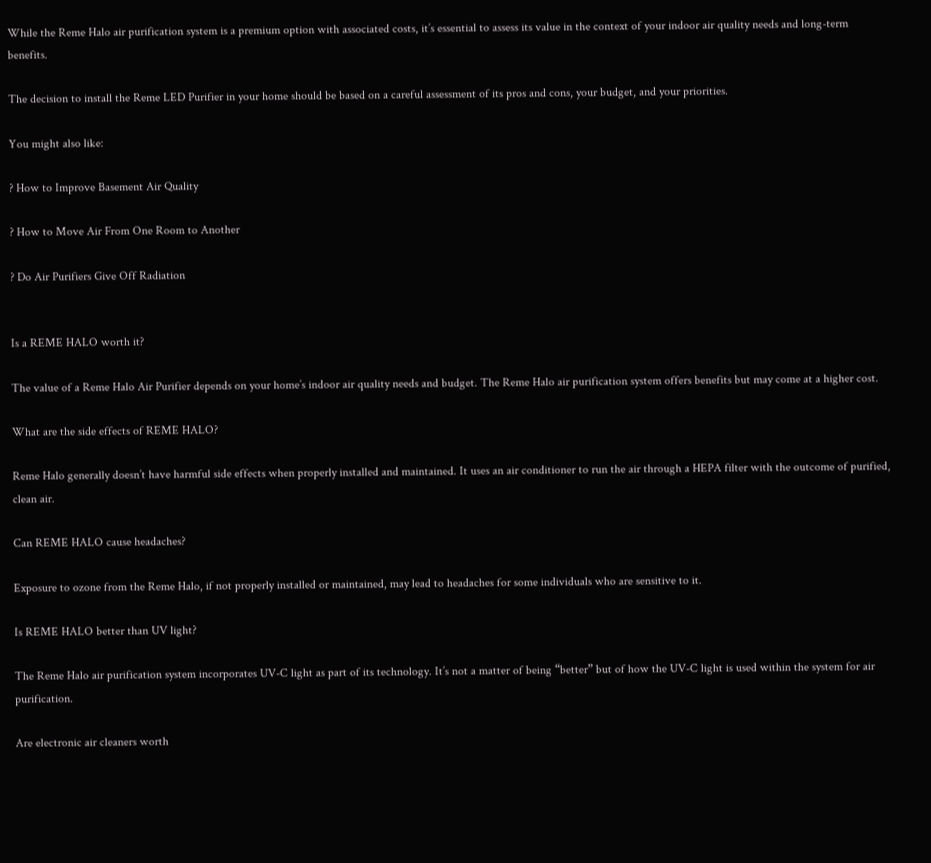While the Reme Halo air purification system is a premium option with associated costs, it’s essential to assess its value in the context of your indoor air quality needs and long-term benefits.

The decision to install the Reme LED Purifier in your home should be based on a careful assessment of its pros and cons, your budget, and your priorities.

You might also like:

? How to Improve Basement Air Quality

? How to Move Air From One Room to Another

? Do Air Purifiers Give Off Radiation


Is a REME HALO worth it?

The value of a Reme Halo Air Purifier depends on your home’s indoor air quality needs and budget. The Reme Halo air purification system offers benefits but may come at a higher cost.

What are the side effects of REME HALO?

Reme Halo generally doesn’t have harmful side effects when properly installed and maintained. It uses an air conditioner to run the air through a HEPA filter with the outcome of purified, clean air.

Can REME HALO cause headaches?

Exposure to ozone from the Reme Halo, if not properly installed or maintained, may lead to headaches for some individuals who are sensitive to it.

Is REME HALO better than UV light?

The Reme Halo air purification system incorporates UV-C light as part of its technology. It’s not a matter of being “better” but of how the UV-C light is used within the system for air purification.

Are electronic air cleaners worth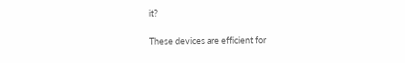it?

These devices are efficient for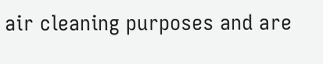air cleaning purposes and are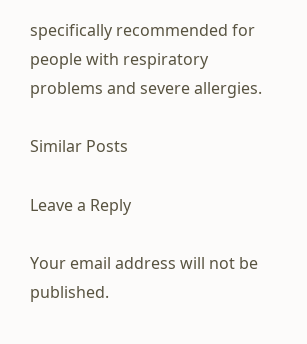specifically recommended for people with respiratory problems and severe allergies.

Similar Posts

Leave a Reply

Your email address will not be published.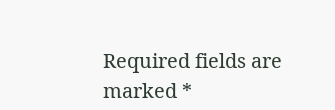Required fields are marked *